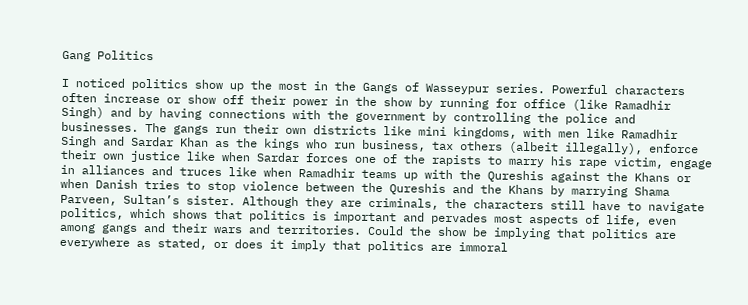Gang Politics

I noticed politics show up the most in the Gangs of Wasseypur series. Powerful characters often increase or show off their power in the show by running for office (like Ramadhir Singh) and by having connections with the government by controlling the police and businesses. The gangs run their own districts like mini kingdoms, with men like Ramadhir Singh and Sardar Khan as the kings who run business, tax others (albeit illegally), enforce their own justice like when Sardar forces one of the rapists to marry his rape victim, engage in alliances and truces like when Ramadhir teams up with the Qureshis against the Khans or when Danish tries to stop violence between the Qureshis and the Khans by marrying Shama Parveen, Sultan’s sister. Although they are criminals, the characters still have to navigate politics, which shows that politics is important and pervades most aspects of life, even among gangs and their wars and territories. Could the show be implying that politics are everywhere as stated, or does it imply that politics are immoral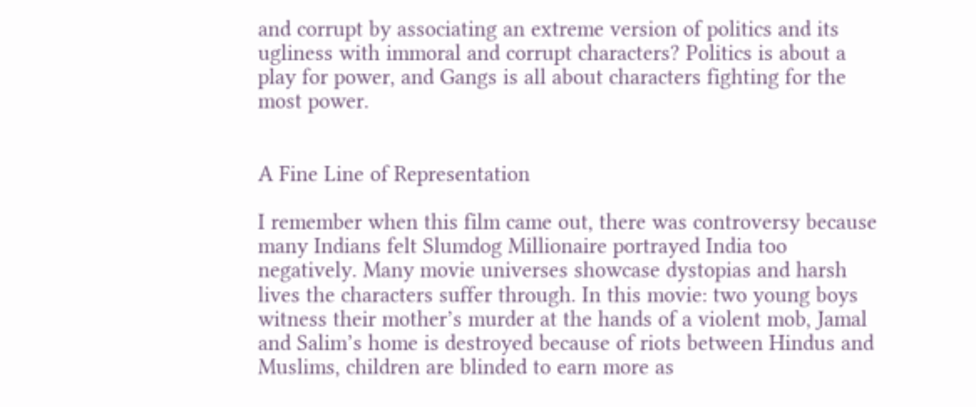and corrupt by associating an extreme version of politics and its ugliness with immoral and corrupt characters? Politics is about a play for power, and Gangs is all about characters fighting for the most power.


A Fine Line of Representation

I remember when this film came out, there was controversy because many Indians felt Slumdog Millionaire portrayed India too negatively. Many movie universes showcase dystopias and harsh lives the characters suffer through. In this movie: two young boys witness their mother’s murder at the hands of a violent mob, Jamal and Salim’s home is destroyed because of riots between Hindus and Muslims, children are blinded to earn more as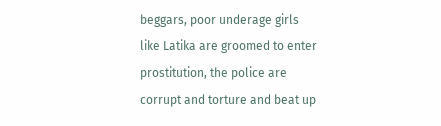beggars, poor underage girls like Latika are groomed to enter prostitution, the police are corrupt and torture and beat up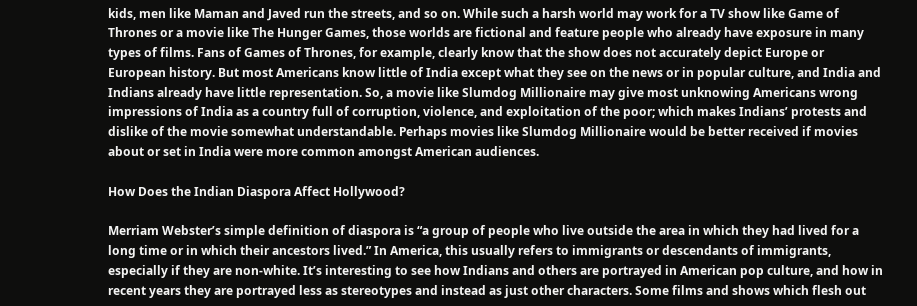kids, men like Maman and Javed run the streets, and so on. While such a harsh world may work for a TV show like Game of Thrones or a movie like The Hunger Games, those worlds are fictional and feature people who already have exposure in many types of films. Fans of Games of Thrones, for example, clearly know that the show does not accurately depict Europe or European history. But most Americans know little of India except what they see on the news or in popular culture, and India and Indians already have little representation. So, a movie like Slumdog Millionaire may give most unknowing Americans wrong impressions of India as a country full of corruption, violence, and exploitation of the poor; which makes Indians’ protests and dislike of the movie somewhat understandable. Perhaps movies like Slumdog Millionaire would be better received if movies about or set in India were more common amongst American audiences.

How Does the Indian Diaspora Affect Hollywood?

Merriam Webster’s simple definition of diaspora is “a group of people who live outside the area in which they had lived for a long time or in which their ancestors lived.” In America, this usually refers to immigrants or descendants of immigrants, especially if they are non-white. It’s interesting to see how Indians and others are portrayed in American pop culture, and how in recent years they are portrayed less as stereotypes and instead as just other characters. Some films and shows which flesh out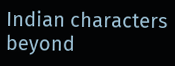Indian characters beyond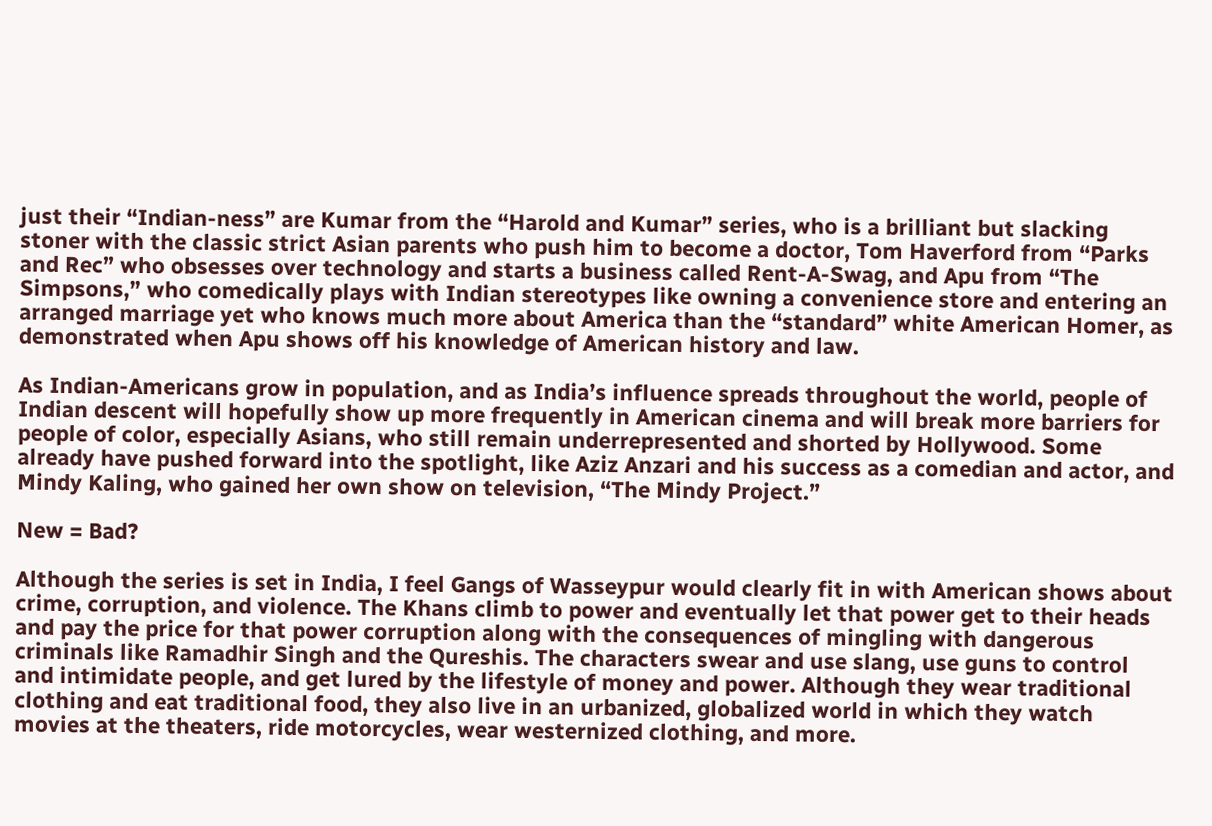just their “Indian-ness” are Kumar from the “Harold and Kumar” series, who is a brilliant but slacking stoner with the classic strict Asian parents who push him to become a doctor, Tom Haverford from “Parks and Rec” who obsesses over technology and starts a business called Rent-A-Swag, and Apu from “The Simpsons,” who comedically plays with Indian stereotypes like owning a convenience store and entering an arranged marriage yet who knows much more about America than the “standard” white American Homer, as demonstrated when Apu shows off his knowledge of American history and law.

As Indian-Americans grow in population, and as India’s influence spreads throughout the world, people of Indian descent will hopefully show up more frequently in American cinema and will break more barriers for people of color, especially Asians, who still remain underrepresented and shorted by Hollywood. Some already have pushed forward into the spotlight, like Aziz Anzari and his success as a comedian and actor, and Mindy Kaling, who gained her own show on television, “The Mindy Project.”

New = Bad?

Although the series is set in India, I feel Gangs of Wasseypur would clearly fit in with American shows about crime, corruption, and violence. The Khans climb to power and eventually let that power get to their heads and pay the price for that power corruption along with the consequences of mingling with dangerous criminals like Ramadhir Singh and the Qureshis. The characters swear and use slang, use guns to control and intimidate people, and get lured by the lifestyle of money and power. Although they wear traditional clothing and eat traditional food, they also live in an urbanized, globalized world in which they watch movies at the theaters, ride motorcycles, wear westernized clothing, and more.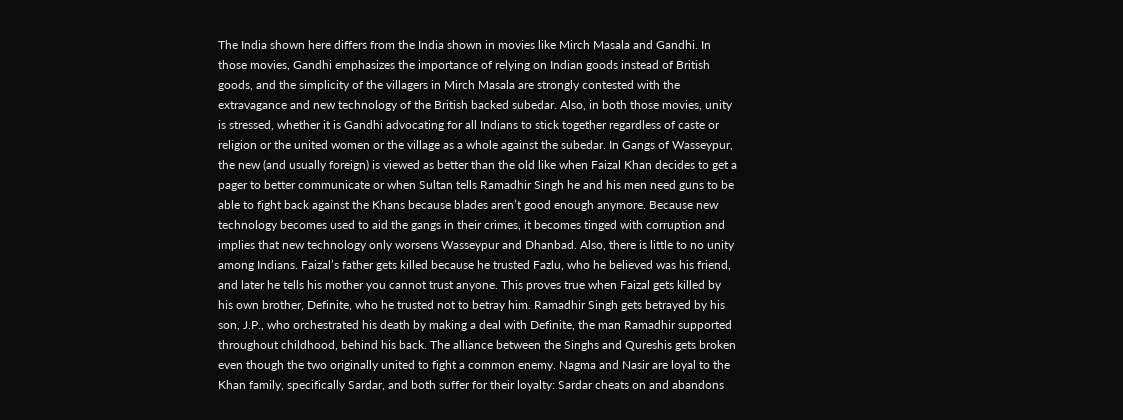The India shown here differs from the India shown in movies like Mirch Masala and Gandhi. In those movies, Gandhi emphasizes the importance of relying on Indian goods instead of British goods, and the simplicity of the villagers in Mirch Masala are strongly contested with the extravagance and new technology of the British backed subedar. Also, in both those movies, unity is stressed, whether it is Gandhi advocating for all Indians to stick together regardless of caste or religion or the united women or the village as a whole against the subedar. In Gangs of Wasseypur, the new (and usually foreign) is viewed as better than the old like when Faizal Khan decides to get a pager to better communicate or when Sultan tells Ramadhir Singh he and his men need guns to be able to fight back against the Khans because blades aren’t good enough anymore. Because new technology becomes used to aid the gangs in their crimes, it becomes tinged with corruption and implies that new technology only worsens Wasseypur and Dhanbad. Also, there is little to no unity among Indians. Faizal’s father gets killed because he trusted Fazlu, who he believed was his friend, and later he tells his mother you cannot trust anyone. This proves true when Faizal gets killed by his own brother, Definite, who he trusted not to betray him. Ramadhir Singh gets betrayed by his son, J.P., who orchestrated his death by making a deal with Definite, the man Ramadhir supported throughout childhood, behind his back. The alliance between the Singhs and Qureshis gets broken even though the two originally united to fight a common enemy. Nagma and Nasir are loyal to the Khan family, specifically Sardar, and both suffer for their loyalty: Sardar cheats on and abandons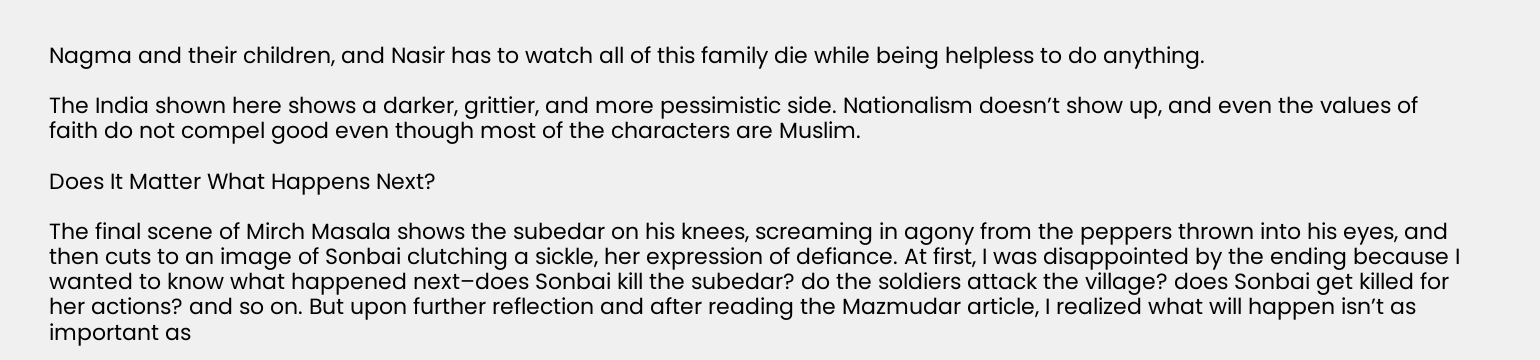Nagma and their children, and Nasir has to watch all of this family die while being helpless to do anything.

The India shown here shows a darker, grittier, and more pessimistic side. Nationalism doesn’t show up, and even the values of faith do not compel good even though most of the characters are Muslim.

Does It Matter What Happens Next?

The final scene of Mirch Masala shows the subedar on his knees, screaming in agony from the peppers thrown into his eyes, and then cuts to an image of Sonbai clutching a sickle, her expression of defiance. At first, I was disappointed by the ending because I wanted to know what happened next–does Sonbai kill the subedar? do the soldiers attack the village? does Sonbai get killed for her actions? and so on. But upon further reflection and after reading the Mazmudar article, I realized what will happen isn’t as important as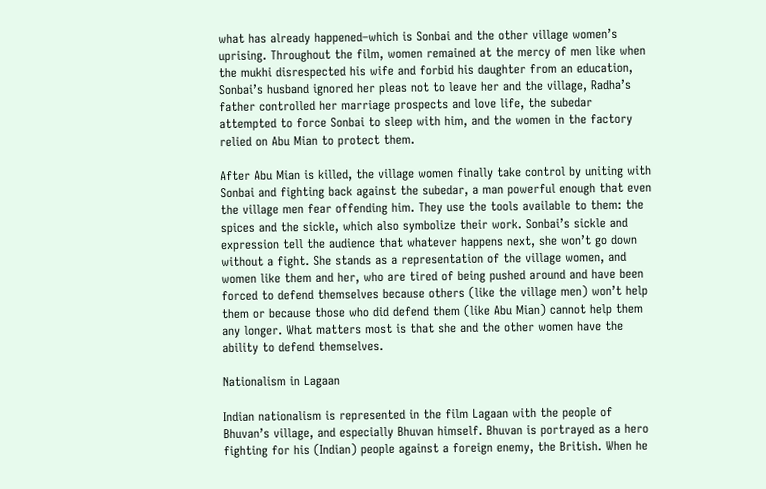what has already happened–which is Sonbai and the other village women’s uprising. Throughout the film, women remained at the mercy of men like when the mukhi disrespected his wife and forbid his daughter from an education, Sonbai’s husband ignored her pleas not to leave her and the village, Radha’s father controlled her marriage prospects and love life, the subedar attempted to force Sonbai to sleep with him, and the women in the factory relied on Abu Mian to protect them.

After Abu Mian is killed, the village women finally take control by uniting with Sonbai and fighting back against the subedar, a man powerful enough that even the village men fear offending him. They use the tools available to them: the spices and the sickle, which also symbolize their work. Sonbai’s sickle and expression tell the audience that whatever happens next, she won’t go down without a fight. She stands as a representation of the village women, and women like them and her, who are tired of being pushed around and have been forced to defend themselves because others (like the village men) won’t help them or because those who did defend them (like Abu Mian) cannot help them any longer. What matters most is that she and the other women have the ability to defend themselves.

Nationalism in Lagaan

Indian nationalism is represented in the film Lagaan with the people of Bhuvan’s village, and especially Bhuvan himself. Bhuvan is portrayed as a hero fighting for his (Indian) people against a foreign enemy, the British. When he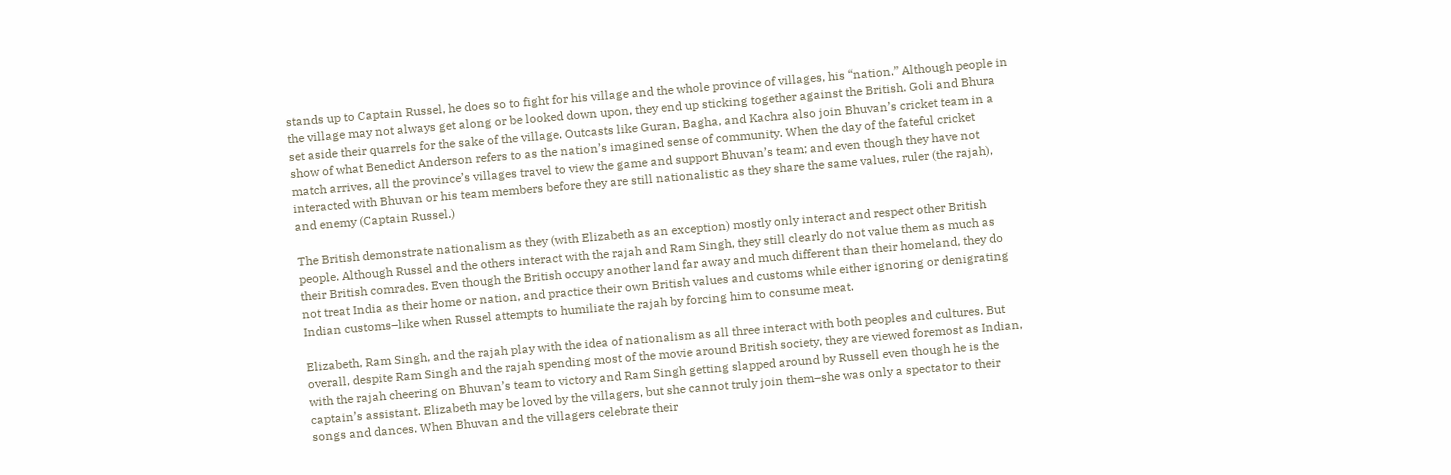stands up to Captain Russel, he does so to fight for his village and the whole province of villages, his “nation.” Although people in the village may not always get along or be looked down upon, they end up sticking together against the British. Goli and Bhura set aside their quarrels for the sake of the village. Outcasts like Guran, Bagha, and Kachra also join Bhuvan’s cricket team in a show of what Benedict Anderson refers to as the nation’s imagined sense of community. When the day of the fateful cricket match arrives, all the province’s villages travel to view the game and support Bhuvan’s team; and even though they have not interacted with Bhuvan or his team members before they are still nationalistic as they share the same values, ruler (the rajah), and enemy (Captain Russel.)

The British demonstrate nationalism as they (with Elizabeth as an exception) mostly only interact and respect other British people. Although Russel and the others interact with the rajah and Ram Singh, they still clearly do not value them as much as their British comrades. Even though the British occupy another land far away and much different than their homeland, they do not treat India as their home or nation, and practice their own British values and customs while either ignoring or denigrating Indian customs–like when Russel attempts to humiliate the rajah by forcing him to consume meat.

Elizabeth, Ram Singh, and the rajah play with the idea of nationalism as all three interact with both peoples and cultures. But overall, despite Ram Singh and the rajah spending most of the movie around British society, they are viewed foremost as Indian, with the rajah cheering on Bhuvan’s team to victory and Ram Singh getting slapped around by Russell even though he is the captain’s assistant. Elizabeth may be loved by the villagers, but she cannot truly join them–she was only a spectator to their songs and dances. When Bhuvan and the villagers celebrate their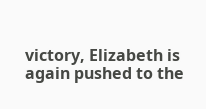victory, Elizabeth is again pushed to the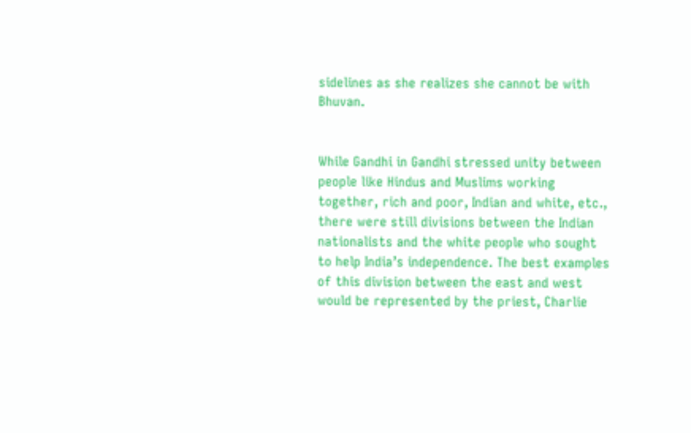sidelines as she realizes she cannot be with Bhuvan.


While Gandhi in Gandhi stressed unity between people like Hindus and Muslims working together, rich and poor, Indian and white, etc., there were still divisions between the Indian nationalists and the white people who sought to help India’s independence. The best examples of this division between the east and west would be represented by the priest, Charlie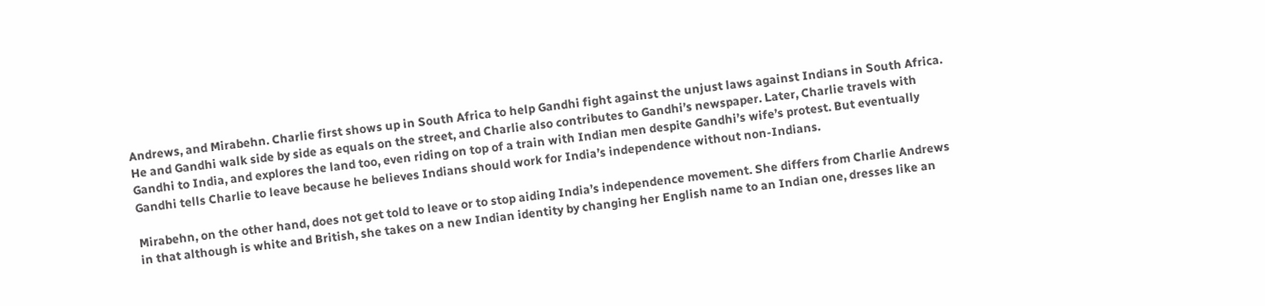Andrews, and Mirabehn. Charlie first shows up in South Africa to help Gandhi fight against the unjust laws against Indians in South Africa. He and Gandhi walk side by side as equals on the street, and Charlie also contributes to Gandhi’s newspaper. Later, Charlie travels with Gandhi to India, and explores the land too, even riding on top of a train with Indian men despite Gandhi’s wife’s protest. But eventually Gandhi tells Charlie to leave because he believes Indians should work for India’s independence without non-Indians.

Mirabehn, on the other hand, does not get told to leave or to stop aiding India’s independence movement. She differs from Charlie Andrews in that although is white and British, she takes on a new Indian identity by changing her English name to an Indian one, dresses like an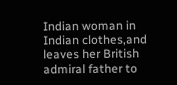Indian woman in Indian clothes,and leaves her British admiral father to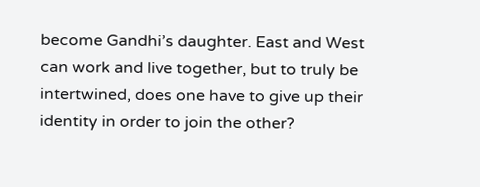become Gandhi’s daughter. East and West can work and live together, but to truly be intertwined, does one have to give up their identity in order to join the other?